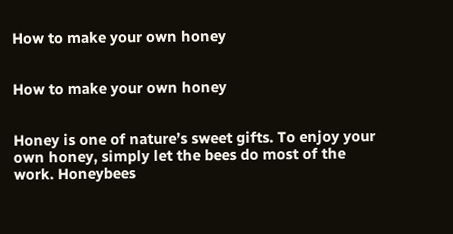How to make your own honey


How to make your own honey


Honey is one of nature’s sweet gifts. To enjoy your own honey, simply let the bees do most of the work. Honeybees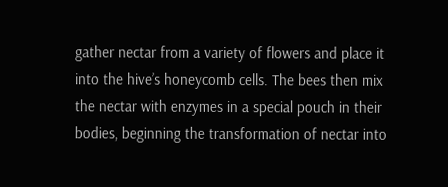gather nectar from a variety of flowers and place it into the hive’s honeycomb cells. The bees then mix the nectar with enzymes in a special pouch in their bodies, beginning the transformation of nectar into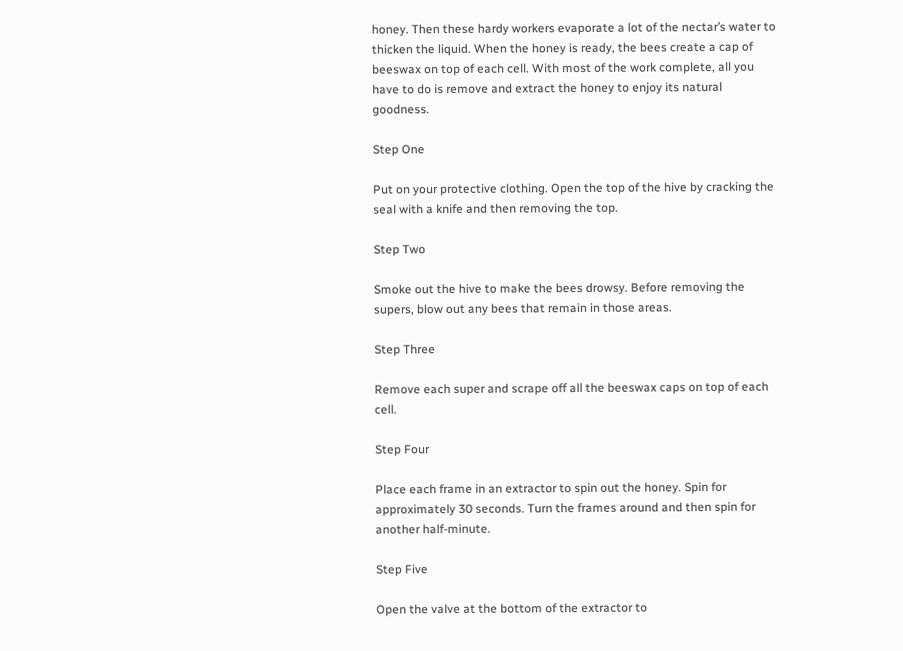honey. Then these hardy workers evaporate a lot of the nectar’s water to thicken the liquid. When the honey is ready, the bees create a cap of beeswax on top of each cell. With most of the work complete, all you have to do is remove and extract the honey to enjoy its natural goodness.

Step One

Put on your protective clothing. Open the top of the hive by cracking the seal with a knife and then removing the top.

Step Two

Smoke out the hive to make the bees drowsy. Before removing the supers, blow out any bees that remain in those areas.

Step Three

Remove each super and scrape off all the beeswax caps on top of each cell.

Step Four

Place each frame in an extractor to spin out the honey. Spin for approximately 30 seconds. Turn the frames around and then spin for another half-minute.

Step Five

Open the valve at the bottom of the extractor to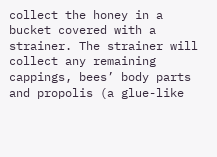collect the honey in a bucket covered with a strainer. The strainer will collect any remaining cappings, bees’ body parts and propolis (a glue-like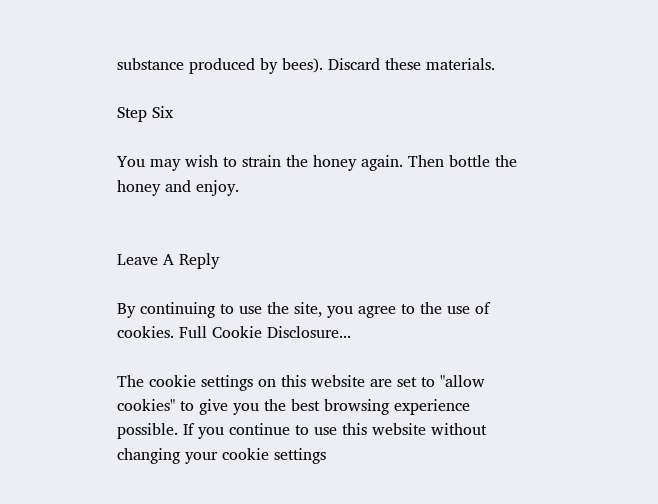substance produced by bees). Discard these materials.

Step Six

You may wish to strain the honey again. Then bottle the honey and enjoy.


Leave A Reply

By continuing to use the site, you agree to the use of cookies. Full Cookie Disclosure...

The cookie settings on this website are set to "allow cookies" to give you the best browsing experience possible. If you continue to use this website without changing your cookie settings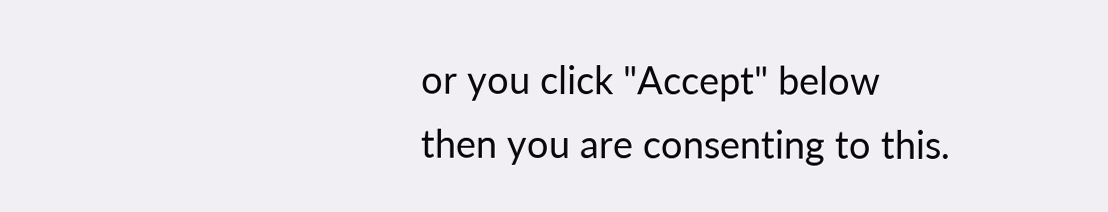or you click "Accept" below then you are consenting to this.